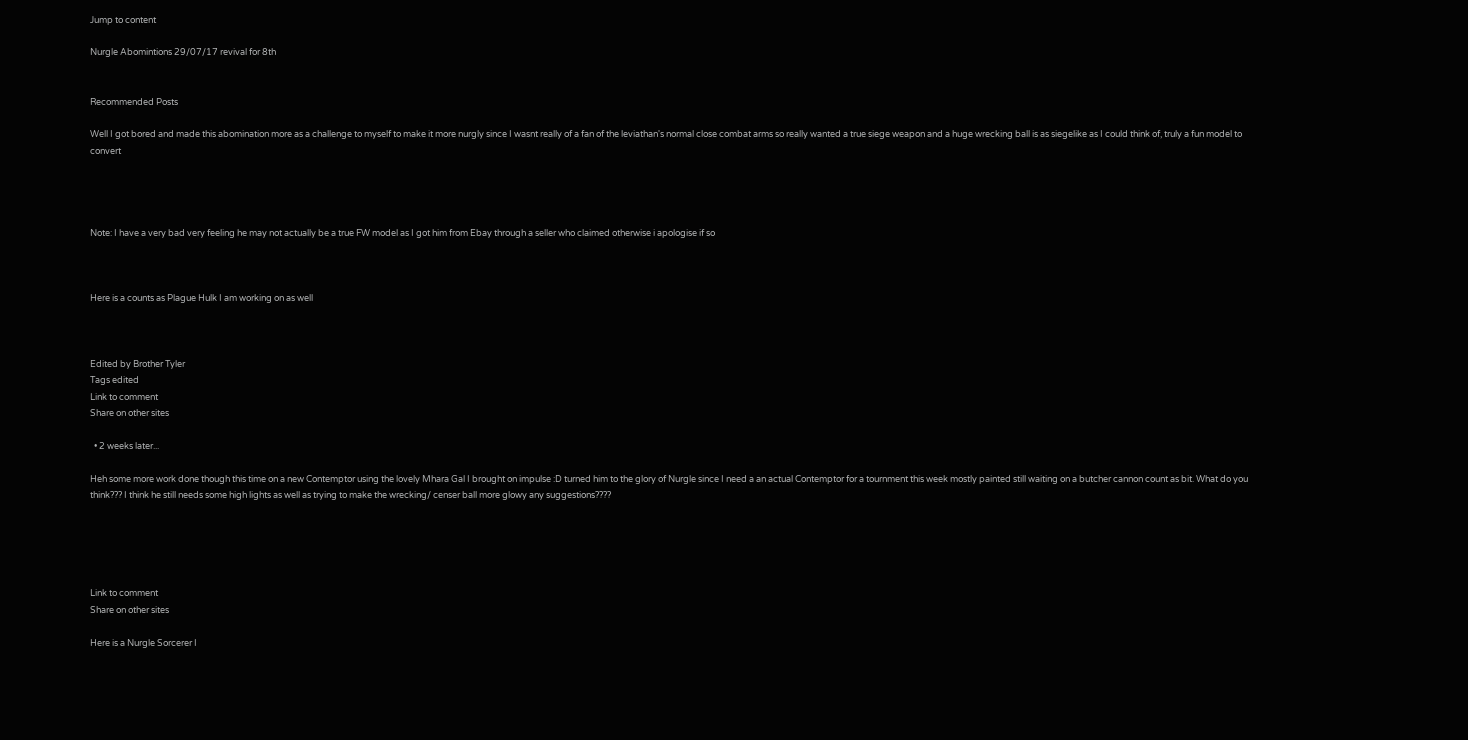Jump to content

Nurgle Abomintions 29/07/17 revival for 8th


Recommended Posts

Well I got bored and made this abomination more as a challenge to myself to make it more nurgly since I wasnt really of a fan of the leviathan's normal close combat arms so really wanted a true siege weapon and a huge wrecking ball is as siegelike as I could think of, truly a fun model to convert




Note: I have a very bad very feeling he may not actually be a true FW model as I got him from Ebay through a seller who claimed otherwise i apologise if so



Here is a counts as Plague Hulk I am working on as well



Edited by Brother Tyler
Tags edited
Link to comment
Share on other sites

  • 2 weeks later...

Heh some more work done though this time on a new Contemptor using the lovely Mhara Gal I brought on impulse :D turned him to the glory of Nurgle since I need a an actual Contemptor for a tournment this week mostly painted still waiting on a butcher cannon count as bit. What do you think??? I think he still needs some high lights as well as trying to make the wrecking/ censer ball more glowy any suggestions????





Link to comment
Share on other sites

Here is a Nurgle Sorcerer I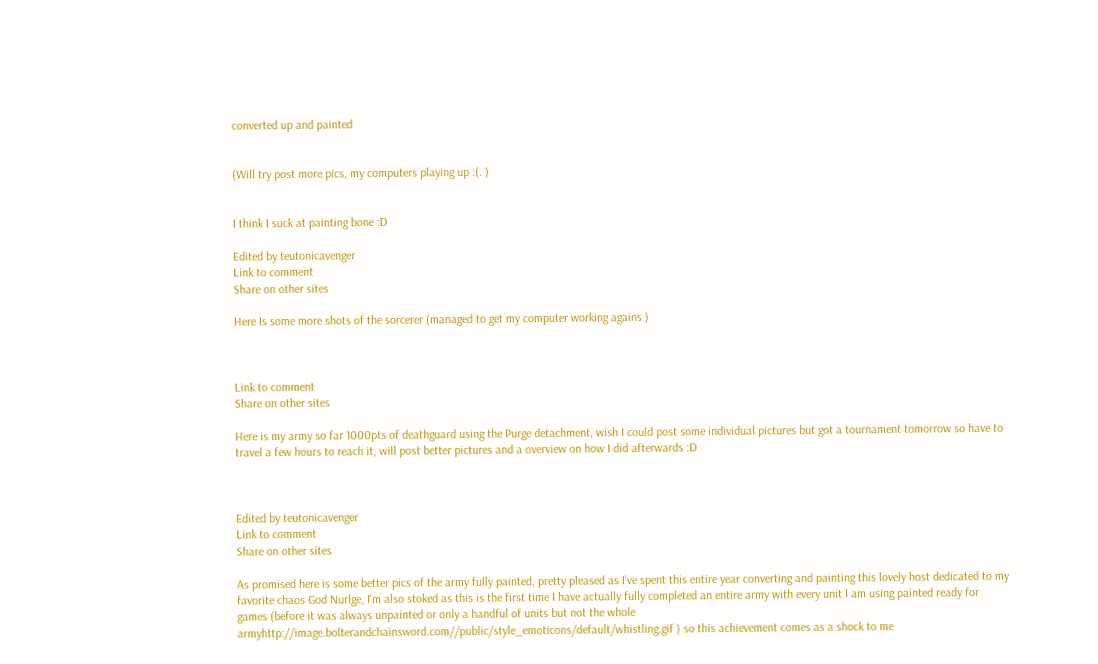converted up and painted


(Will try post more pics, my computers playing up :(. )


I think I suck at painting bone :D

Edited by teutonicavenger
Link to comment
Share on other sites

Here Is some more shots of the sorcerer (managed to get my computer working agains )



Link to comment
Share on other sites

Here is my army so far 1000pts of deathguard using the Purge detachment, wish I could post some individual pictures but got a tournament tomorrow so have to travel a few hours to reach it, will post better pictures and a overview on how I did afterwards :D



Edited by teutonicavenger
Link to comment
Share on other sites

As promised here is some better pics of the army fully painted, pretty pleased as I've spent this entire year converting and painting this lovely host dedicated to my favorite chaos God Nurlge, I'm also stoked as this is the first time I have actually fully completed an entire army with every unit I am using painted ready for games (before it was always unpainted or only a handful of units but not the whole armyhttp://image.bolterandchainsword.com//public/style_emoticons/default/whistling.gif ) so this achievement comes as a shock to me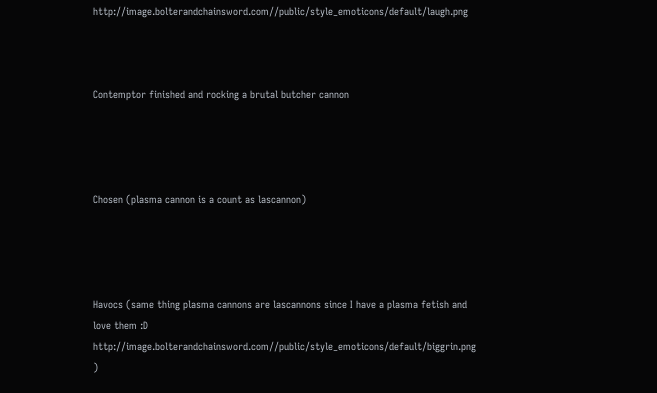http://image.bolterandchainsword.com//public/style_emoticons/default/laugh.png



Contemptor finished and rocking a brutal butcher cannon




Chosen (plasma cannon is a count as lascannon)




Havocs (same thing plasma cannons are lascannons since I have a plasma fetish and love them :D http://image.bolterandchainsword.com//public/style_emoticons/default/biggrin.png )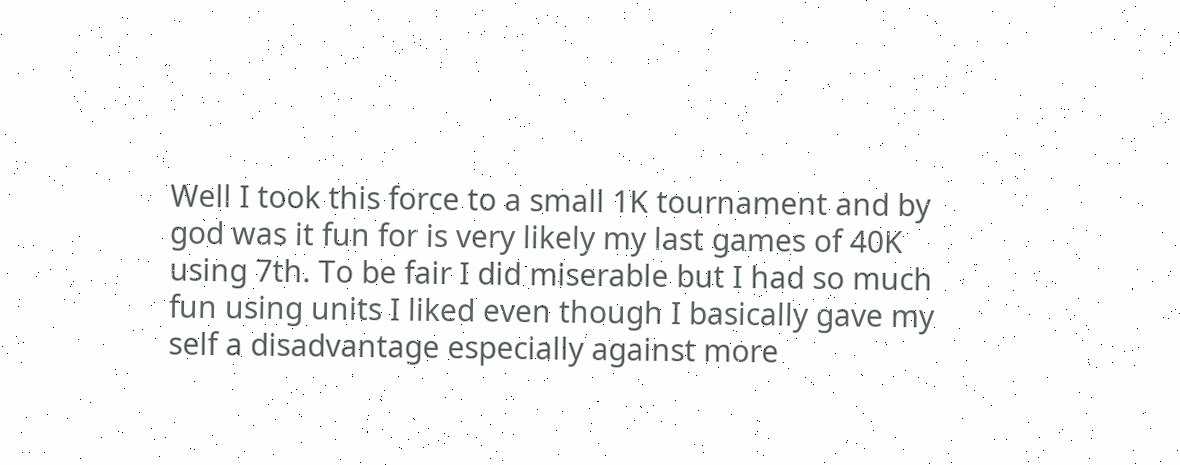Well I took this force to a small 1K tournament and by god was it fun for is very likely my last games of 40K using 7th. To be fair I did miserable but I had so much fun using units I liked even though I basically gave my self a disadvantage especially against more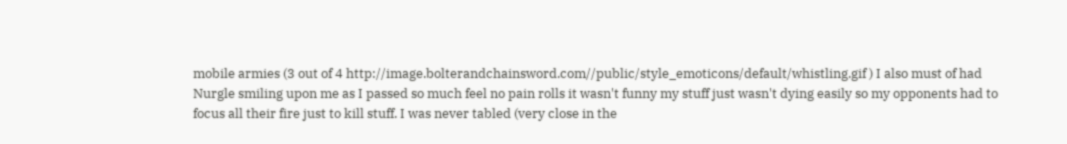mobile armies (3 out of 4 http://image.bolterandchainsword.com//public/style_emoticons/default/whistling.gif ) I also must of had Nurgle smiling upon me as I passed so much feel no pain rolls it wasn't funny my stuff just wasn't dying easily so my opponents had to focus all their fire just to kill stuff. I was never tabled (very close in the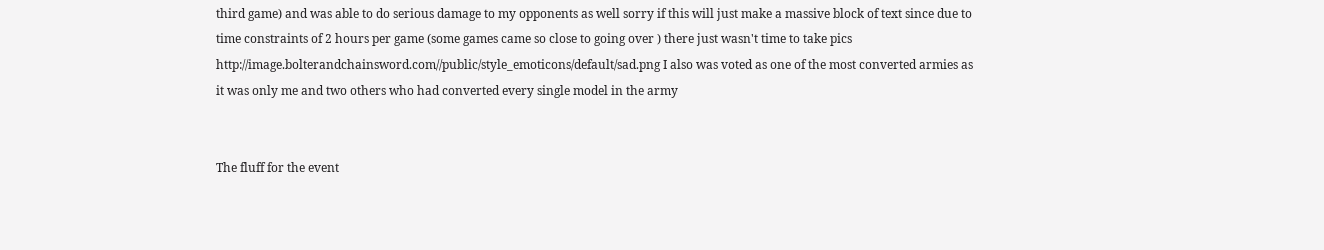third game) and was able to do serious damage to my opponents as well sorry if this will just make a massive block of text since due to time constraints of 2 hours per game (some games came so close to going over ) there just wasn't time to take pics http://image.bolterandchainsword.com//public/style_emoticons/default/sad.png I also was voted as one of the most converted armies as it was only me and two others who had converted every single model in the army


The fluff for the event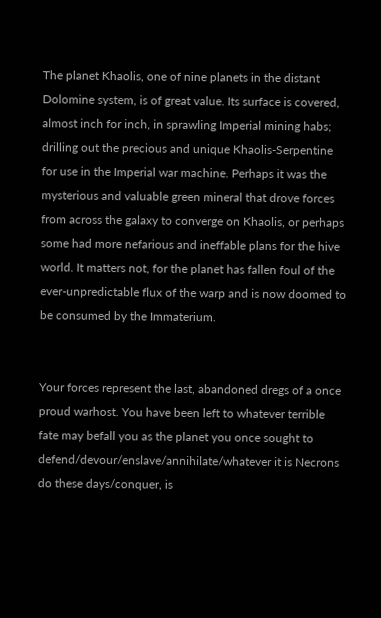The planet Khaolis, one of nine planets in the distant Dolomine system, is of great value. Its surface is covered, almost inch for inch, in sprawling Imperial mining habs; drilling out the precious and unique Khaolis-Serpentine for use in the Imperial war machine. Perhaps it was the mysterious and valuable green mineral that drove forces from across the galaxy to converge on Khaolis, or perhaps some had more nefarious and ineffable plans for the hive world. It matters not, for the planet has fallen foul of the ever-unpredictable flux of the warp and is now doomed to be consumed by the Immaterium.


Your forces represent the last, abandoned dregs of a once proud warhost. You have been left to whatever terrible fate may befall you as the planet you once sought to defend/devour/enslave/annihilate/whatever it is Necrons do these days/conquer, is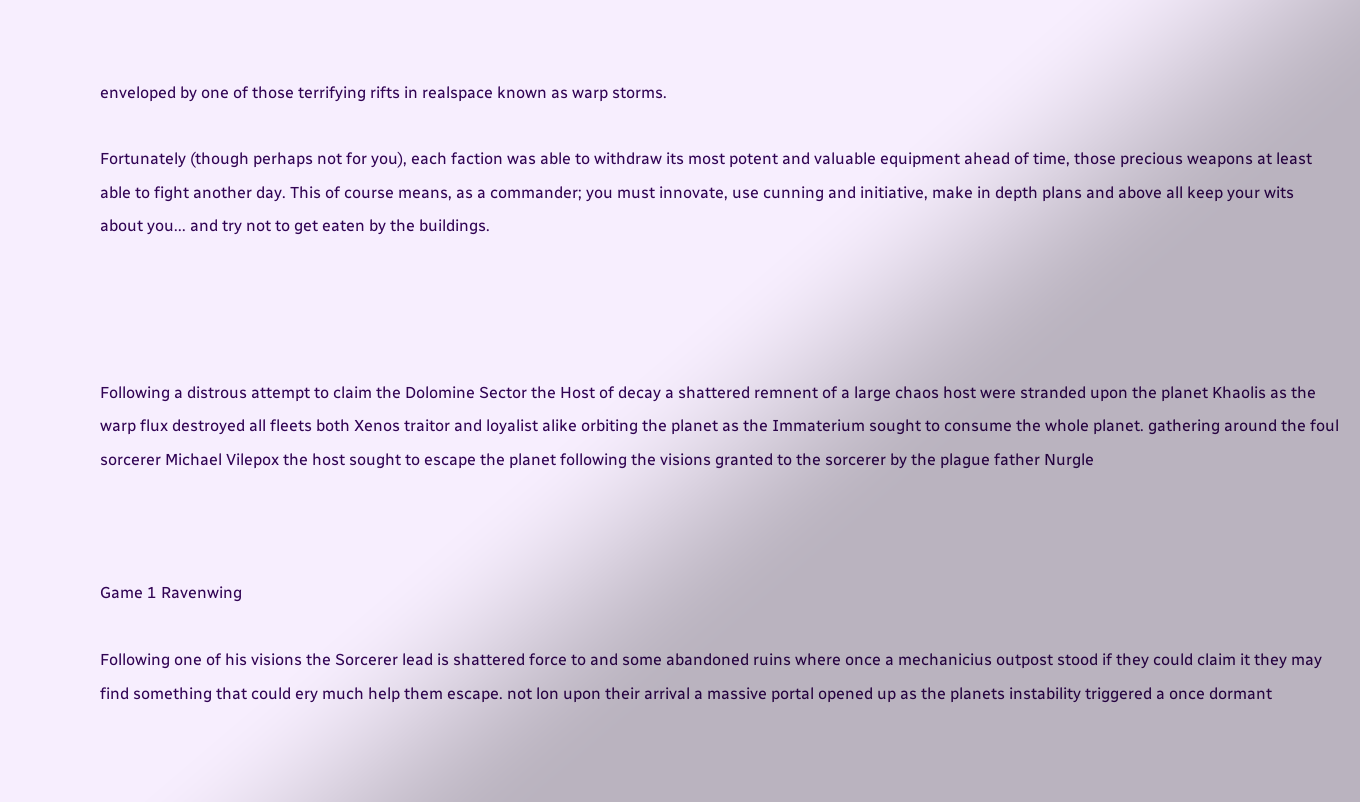enveloped by one of those terrifying rifts in realspace known as warp storms.

Fortunately (though perhaps not for you), each faction was able to withdraw its most potent and valuable equipment ahead of time, those precious weapons at least able to fight another day. This of course means, as a commander; you must innovate, use cunning and initiative, make in depth plans and above all keep your wits about you... and try not to get eaten by the buildings.




Following a distrous attempt to claim the Dolomine Sector the Host of decay a shattered remnent of a large chaos host were stranded upon the planet Khaolis as the warp flux destroyed all fleets both Xenos traitor and loyalist alike orbiting the planet as the Immaterium sought to consume the whole planet. gathering around the foul sorcerer Michael Vilepox the host sought to escape the planet following the visions granted to the sorcerer by the plague father Nurgle



Game 1 Ravenwing

Following one of his visions the Sorcerer lead is shattered force to and some abandoned ruins where once a mechanicius outpost stood if they could claim it they may find something that could ery much help them escape. not lon upon their arrival a massive portal opened up as the planets instability triggered a once dormant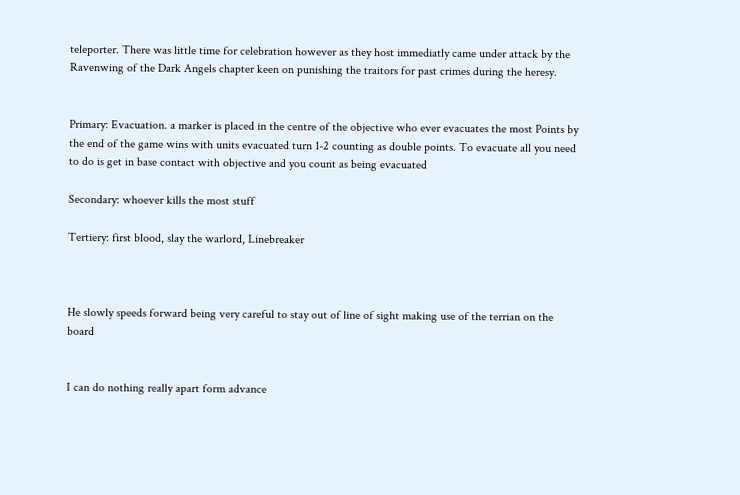teleporter. There was little time for celebration however as they host immediatly came under attack by the Ravenwing of the Dark Angels chapter keen on punishing the traitors for past crimes during the heresy.


Primary: Evacuation. a marker is placed in the centre of the objective who ever evacuates the most Points by the end of the game wins with units evacuated turn 1-2 counting as double points. To evacuate all you need to do is get in base contact with objective and you count as being evacuated

Secondary: whoever kills the most stuff

Tertiery: first blood, slay the warlord, Linebreaker



He slowly speeds forward being very careful to stay out of line of sight making use of the terrian on the board


I can do nothing really apart form advance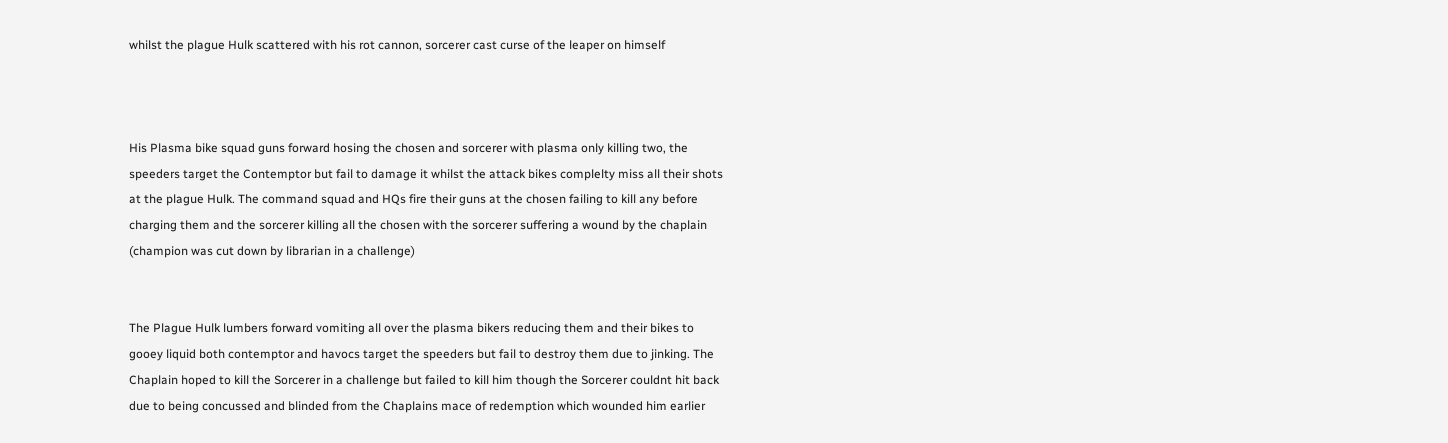whilst the plague Hulk scattered with his rot cannon, sorcerer cast curse of the leaper on himself



His Plasma bike squad guns forward hosing the chosen and sorcerer with plasma only killing two, the speeders target the Contemptor but fail to damage it whilst the attack bikes complelty miss all their shots at the plague Hulk. The command squad and HQs fire their guns at the chosen failing to kill any before charging them and the sorcerer killing all the chosen with the sorcerer suffering a wound by the chaplain (champion was cut down by librarian in a challenge)


The Plague Hulk lumbers forward vomiting all over the plasma bikers reducing them and their bikes to gooey liquid both contemptor and havocs target the speeders but fail to destroy them due to jinking. The Chaplain hoped to kill the Sorcerer in a challenge but failed to kill him though the Sorcerer couldnt hit back due to being concussed and blinded from the Chaplains mace of redemption which wounded him earlier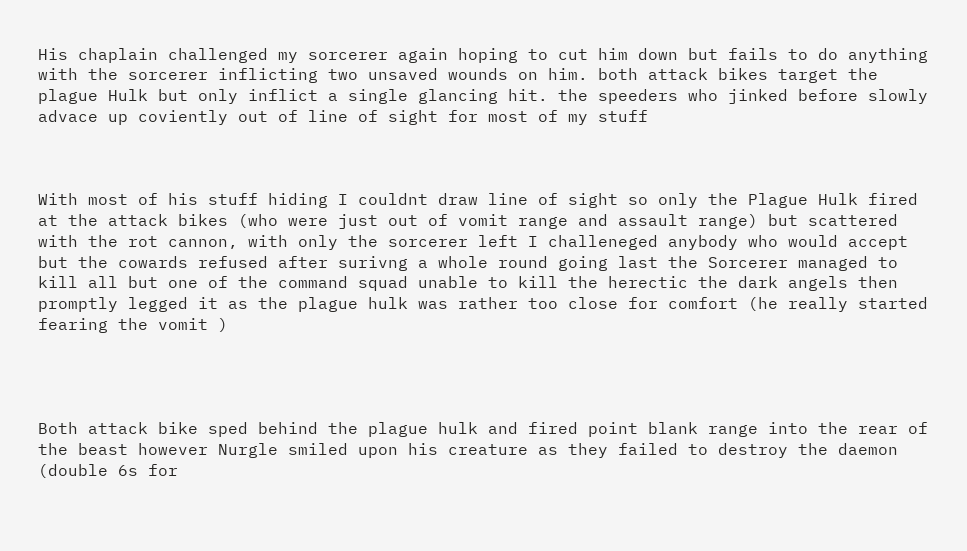His chaplain challenged my sorcerer again hoping to cut him down but fails to do anything with the sorcerer inflicting two unsaved wounds on him. both attack bikes target the plague Hulk but only inflict a single glancing hit. the speeders who jinked before slowly advace up coviently out of line of sight for most of my stuff



With most of his stuff hiding I couldnt draw line of sight so only the Plague Hulk fired at the attack bikes (who were just out of vomit range and assault range) but scattered with the rot cannon, with only the sorcerer left I challeneged anybody who would accept but the cowards refused after surivng a whole round going last the Sorcerer managed to kill all but one of the command squad unable to kill the herectic the dark angels then promptly legged it as the plague hulk was rather too close for comfort (he really started fearing the vomit )




Both attack bike sped behind the plague hulk and fired point blank range into the rear of the beast however Nurgle smiled upon his creature as they failed to destroy the daemon (double 6s for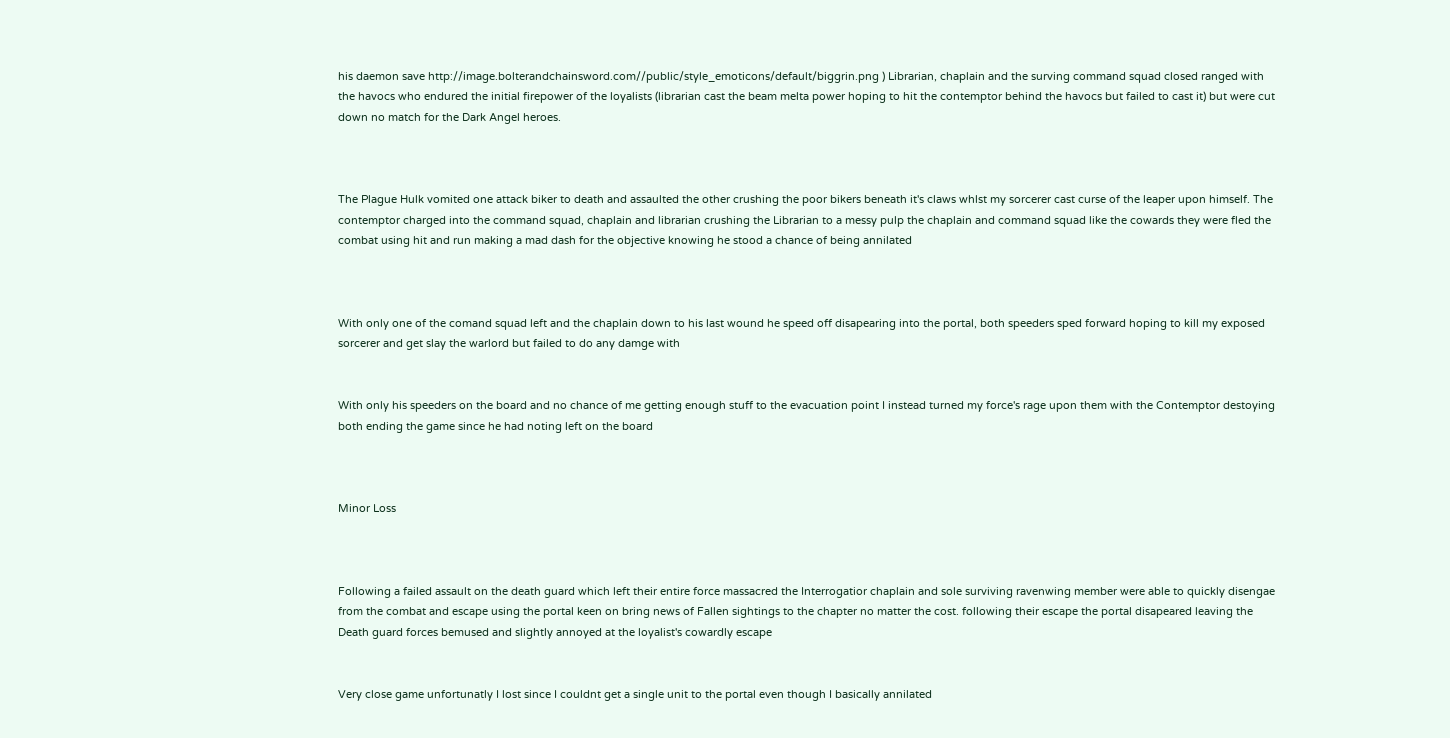his daemon save http://image.bolterandchainsword.com//public/style_emoticons/default/biggrin.png ) Librarian, chaplain and the surving command squad closed ranged with the havocs who endured the initial firepower of the loyalists (librarian cast the beam melta power hoping to hit the contemptor behind the havocs but failed to cast it) but were cut down no match for the Dark Angel heroes.



The Plague Hulk vomited one attack biker to death and assaulted the other crushing the poor bikers beneath it's claws whlst my sorcerer cast curse of the leaper upon himself. The contemptor charged into the command squad, chaplain and librarian crushing the Librarian to a messy pulp the chaplain and command squad like the cowards they were fled the combat using hit and run making a mad dash for the objective knowing he stood a chance of being annilated



With only one of the comand squad left and the chaplain down to his last wound he speed off disapearing into the portal, both speeders sped forward hoping to kill my exposed sorcerer and get slay the warlord but failed to do any damge with


With only his speeders on the board and no chance of me getting enough stuff to the evacuation point I instead turned my force's rage upon them with the Contemptor destoying both ending the game since he had noting left on the board



Minor Loss



Following a failed assault on the death guard which left their entire force massacred the Interrogatior chaplain and sole surviving ravenwing member were able to quickly disengae from the combat and escape using the portal keen on bring news of Fallen sightings to the chapter no matter the cost. following their escape the portal disapeared leaving the Death guard forces bemused and slightly annoyed at the loyalist's cowardly escape


Very close game unfortunatly I lost since I couldnt get a single unit to the portal even though I basically annilated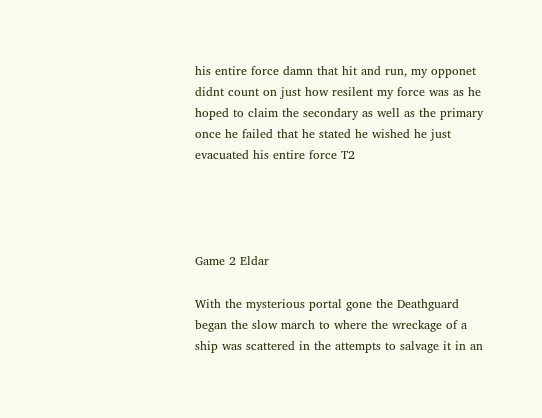his entire force damn that hit and run, my opponet didnt count on just how resilent my force was as he hoped to claim the secondary as well as the primary once he failed that he stated he wished he just evacuated his entire force T2




Game 2 Eldar

With the mysterious portal gone the Deathguard began the slow march to where the wreckage of a ship was scattered in the attempts to salvage it in an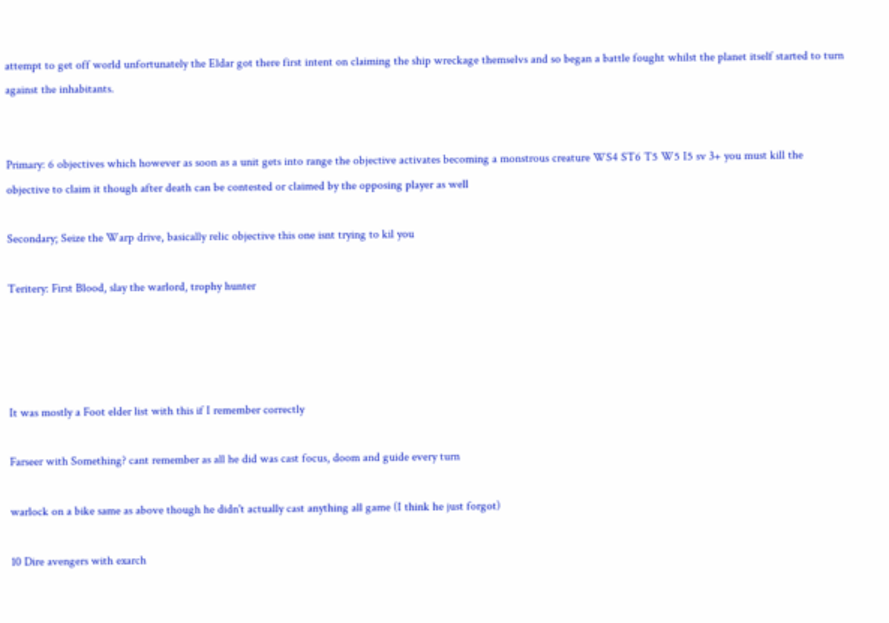attempt to get off world unfortunately the Eldar got there first intent on claiming the ship wreckage themselvs and so began a battle fought whilst the planet itself started to turn against the inhabitants.


Primary: 6 objectives which however as soon as a unit gets into range the objective activates becoming a monstrous creature WS4 ST6 T5 W5 I5 sv 3+ you must kill the objective to claim it though after death can be contested or claimed by the opposing player as well

Secondary; Seize the Warp drive, basically relic objective this one isnt trying to kil you

Teritery: First Blood, slay the warlord, trophy hunter




It was mostly a Foot elder list with this if I remember correctly

Farseer with Something? cant remember as all he did was cast focus, doom and guide every turn

warlock on a bike same as above though he didn't actually cast anything all game (I think he just forgot)

10 Dire avengers with exarch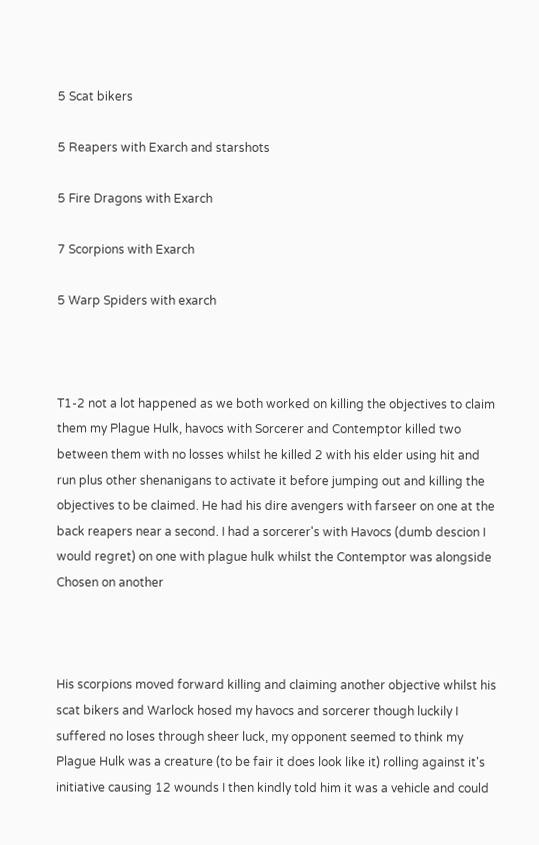5 Scat bikers

5 Reapers with Exarch and starshots

5 Fire Dragons with Exarch

7 Scorpions with Exarch

5 Warp Spiders with exarch



T1-2 not a lot happened as we both worked on killing the objectives to claim them my Plague Hulk, havocs with Sorcerer and Contemptor killed two between them with no losses whilst he killed 2 with his elder using hit and run plus other shenanigans to activate it before jumping out and killing the objectives to be claimed. He had his dire avengers with farseer on one at the back reapers near a second. I had a sorcerer's with Havocs (dumb descion I would regret) on one with plague hulk whilst the Contemptor was alongside Chosen on another



His scorpions moved forward killing and claiming another objective whilst his scat bikers and Warlock hosed my havocs and sorcerer though luckily I suffered no loses through sheer luck, my opponent seemed to think my Plague Hulk was a creature (to be fair it does look like it) rolling against it's initiative causing 12 wounds I then kindly told him it was a vehicle and could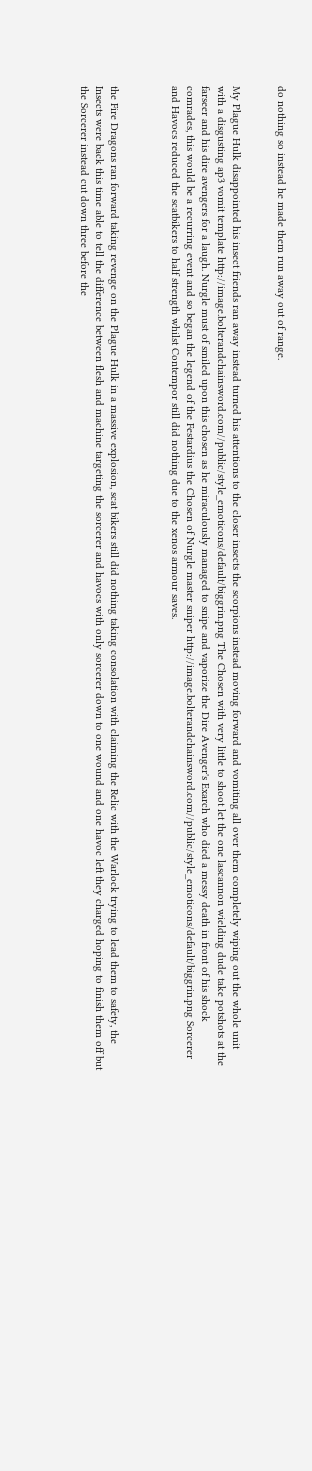do nothing so instead he made them run away out of range.


My Plague Hulk disappointed his insect friends ran away instead turned his attentions to the closer insects the scorpions instead moving forward and vomiting all over them completely wiping out the whole unit with a disgusting ap3 vomit template http://image.bolterandchainsword.com//public/style_emoticons/default/biggrin.png The Chosen with very little to shoot let the one lascannon wielding dude take potshots at the farseer and his dire avengers for a laugh. Nurgle must of smiled upon this chosen as he miraculously managed to snipe and vaporize the Dire Avenger's Exarch who died a messy death in front of his shock comrades, this would be a recurring event and so began the legend of the Festardius the Chosen of Nurgle master sniper http://image.bolterandchainsword.com//public/style_emoticons/default/biggrin.png Sorcerer and Havocs reduced the scatbikers to half strength whilst Contempor still did nothing due to the xenos armour saves.



the Fire Dragons ran forward taking revenge on the Plague Hulk in a massive explosion, scat bikers still did nothing taking consolation with claiming the Relic with the Warlock trying to lead them to safety, the Insects were back this time able to tell the difference between flesh and machine targeting the sorcerer and havocs with only sorcerer down to one wound and one havoc left they charged hoping to finish them off but the Sorcerer instead cut down three before the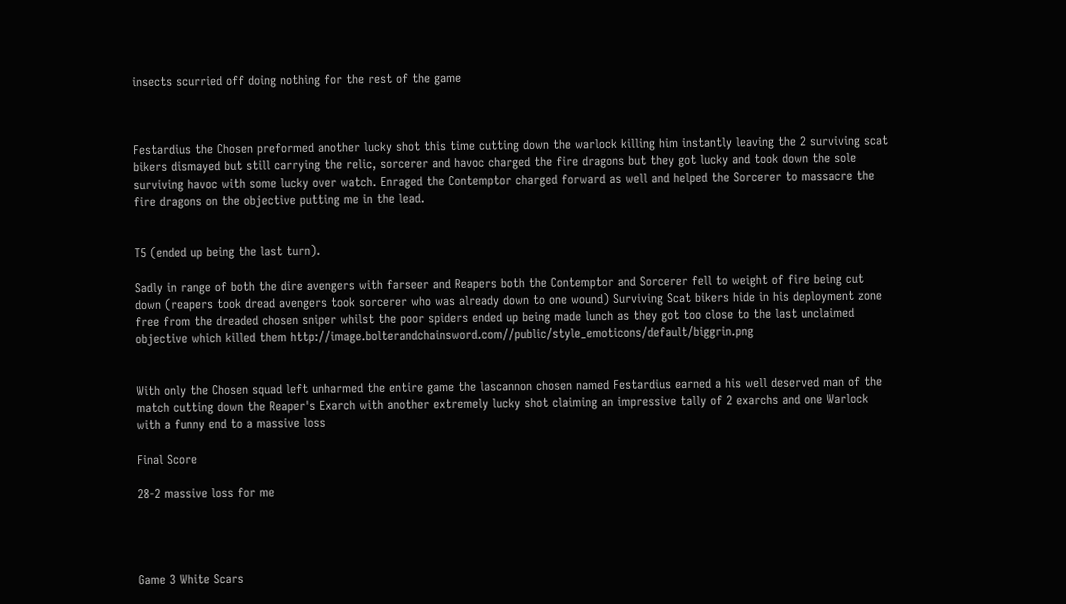insects scurried off doing nothing for the rest of the game



Festardius the Chosen preformed another lucky shot this time cutting down the warlock killing him instantly leaving the 2 surviving scat bikers dismayed but still carrying the relic, sorcerer and havoc charged the fire dragons but they got lucky and took down the sole surviving havoc with some lucky over watch. Enraged the Contemptor charged forward as well and helped the Sorcerer to massacre the fire dragons on the objective putting me in the lead.


T5 (ended up being the last turn).

Sadly in range of both the dire avengers with farseer and Reapers both the Contemptor and Sorcerer fell to weight of fire being cut down (reapers took dread avengers took sorcerer who was already down to one wound) Surviving Scat bikers hide in his deployment zone free from the dreaded chosen sniper whilst the poor spiders ended up being made lunch as they got too close to the last unclaimed objective which killed them http://image.bolterandchainsword.com//public/style_emoticons/default/biggrin.png


With only the Chosen squad left unharmed the entire game the lascannon chosen named Festardius earned a his well deserved man of the match cutting down the Reaper's Exarch with another extremely lucky shot claiming an impressive tally of 2 exarchs and one Warlock with a funny end to a massive loss

Final Score

28-2 massive loss for me




Game 3 White Scars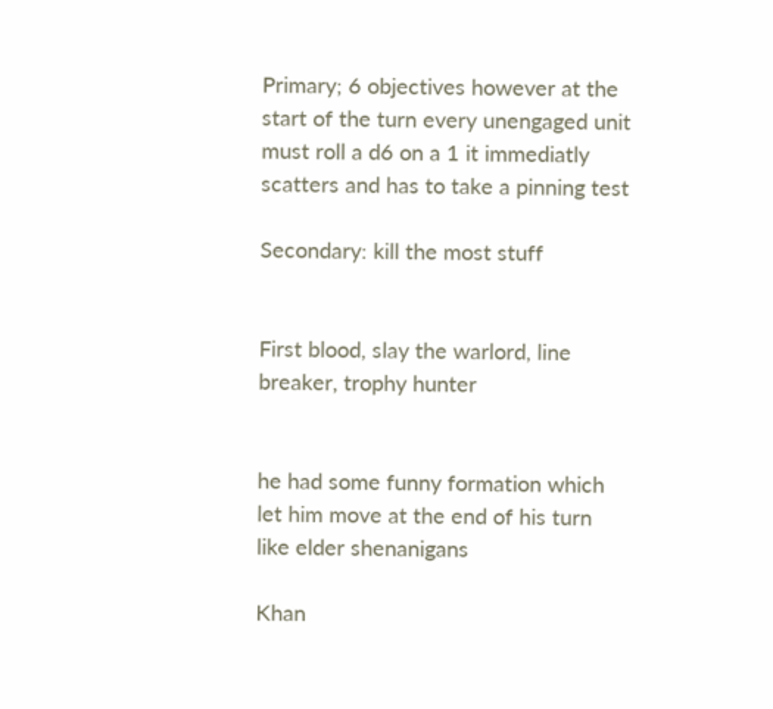Primary; 6 objectives however at the start of the turn every unengaged unit must roll a d6 on a 1 it immediatly scatters and has to take a pinning test

Secondary: kill the most stuff


First blood, slay the warlord, line breaker, trophy hunter


he had some funny formation which let him move at the end of his turn like elder shenanigans

Khan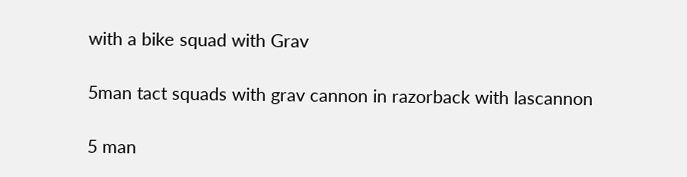with a bike squad with Grav

5man tact squads with grav cannon in razorback with lascannon

5 man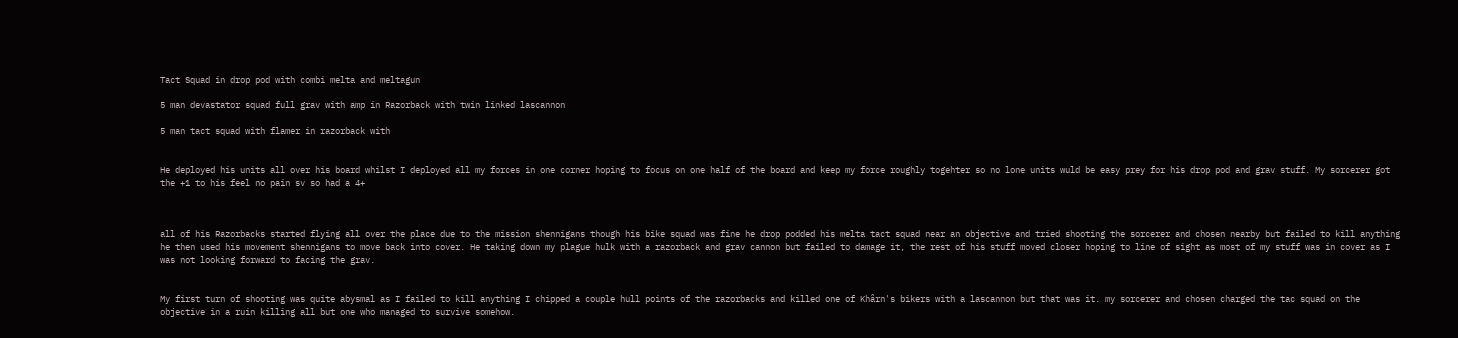Tact Squad in drop pod with combi melta and meltagun

5 man devastator squad full grav with amp in Razorback with twin linked lascannon

5 man tact squad with flamer in razorback with


He deployed his units all over his board whilst I deployed all my forces in one corner hoping to focus on one half of the board and keep my force roughly togehter so no lone units wuld be easy prey for his drop pod and grav stuff. My sorcerer got the +1 to his feel no pain sv so had a 4+



all of his Razorbacks started flying all over the place due to the mission shennigans though his bike squad was fine he drop podded his melta tact squad near an objective and tried shooting the sorcerer and chosen nearby but failed to kill anything he then used his movement shennigans to move back into cover. He taking down my plague hulk with a razorback and grav cannon but failed to damage it, the rest of his stuff moved closer hoping to line of sight as most of my stuff was in cover as I was not looking forward to facing the grav.


My first turn of shooting was quite abysmal as I failed to kill anything I chipped a couple hull points of the razorbacks and killed one of Khârn's bikers with a lascannon but that was it. my sorcerer and chosen charged the tac squad on the objective in a ruin killing all but one who managed to survive somehow.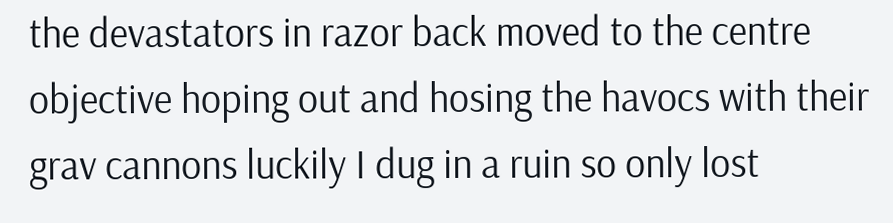the devastators in razor back moved to the centre objective hoping out and hosing the havocs with their grav cannons luckily I dug in a ruin so only lost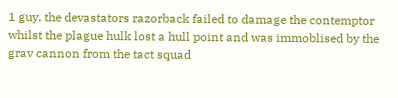1 guy, the devastators razorback failed to damage the contemptor whilst the plague hulk lost a hull point and was immoblised by the grav cannon from the tact squad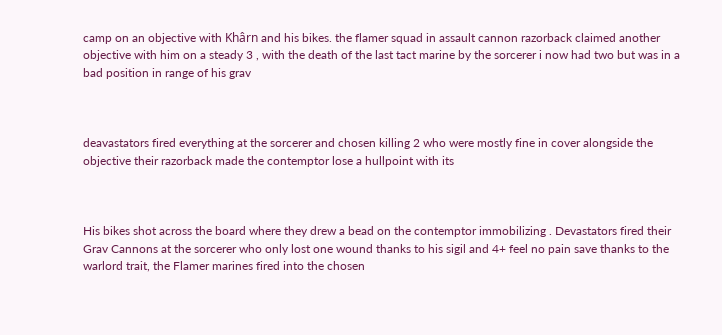camp on an objective with Khârn and his bikes. the flamer squad in assault cannon razorback claimed another objective with him on a steady 3 , with the death of the last tact marine by the sorcerer i now had two but was in a bad position in range of his grav



deavastators fired everything at the sorcerer and chosen killing 2 who were mostly fine in cover alongside the objective their razorback made the contemptor lose a hullpoint with its



His bikes shot across the board where they drew a bead on the contemptor immobilizing . Devastators fired their Grav Cannons at the sorcerer who only lost one wound thanks to his sigil and 4+ feel no pain save thanks to the warlord trait, the Flamer marines fired into the chosen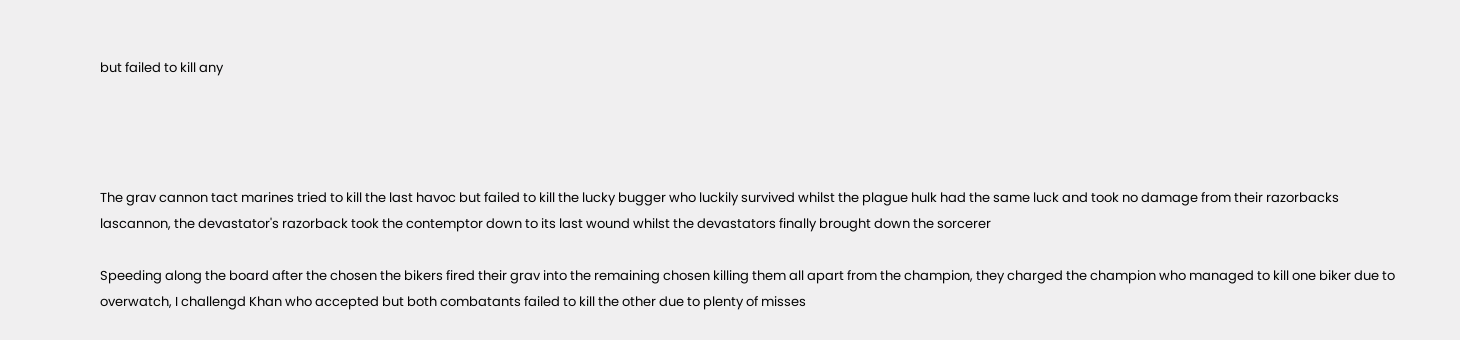but failed to kill any




The grav cannon tact marines tried to kill the last havoc but failed to kill the lucky bugger who luckily survived whilst the plague hulk had the same luck and took no damage from their razorbacks lascannon, the devastator's razorback took the contemptor down to its last wound whilst the devastators finally brought down the sorcerer

Speeding along the board after the chosen the bikers fired their grav into the remaining chosen killing them all apart from the champion, they charged the champion who managed to kill one biker due to overwatch, I challengd Khan who accepted but both combatants failed to kill the other due to plenty of misses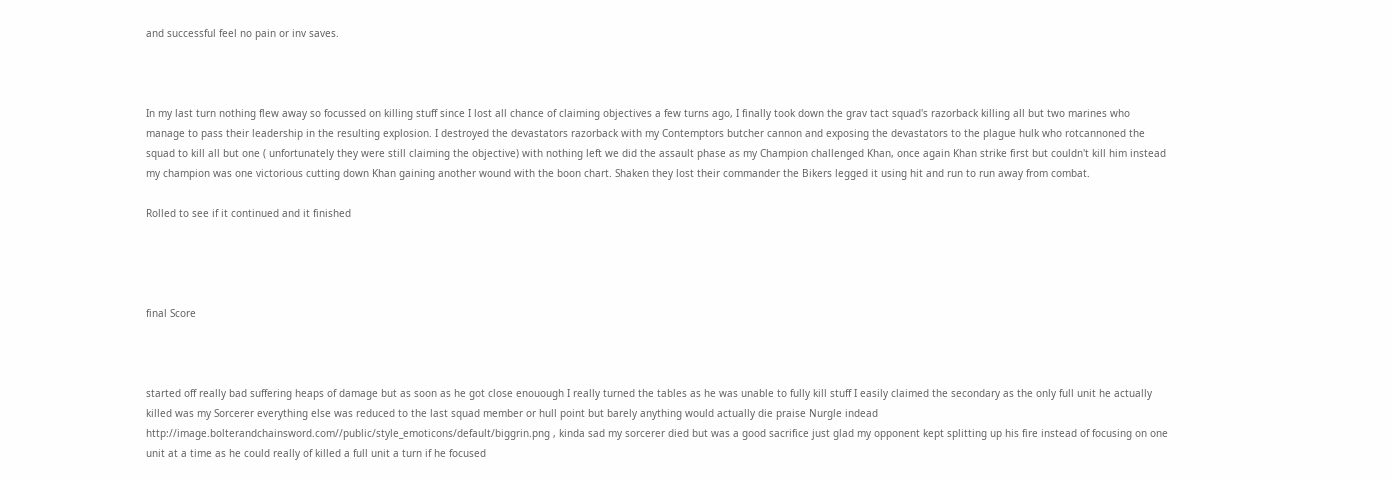and successful feel no pain or inv saves.



In my last turn nothing flew away so focussed on killing stuff since I lost all chance of claiming objectives a few turns ago, I finally took down the grav tact squad's razorback killing all but two marines who manage to pass their leadership in the resulting explosion. I destroyed the devastators razorback with my Contemptors butcher cannon and exposing the devastators to the plague hulk who rotcannoned the squad to kill all but one ( unfortunately they were still claiming the objective) with nothing left we did the assault phase as my Champion challenged Khan, once again Khan strike first but couldn't kill him instead my champion was one victorious cutting down Khan gaining another wound with the boon chart. Shaken they lost their commander the Bikers legged it using hit and run to run away from combat.

Rolled to see if it continued and it finished




final Score



started off really bad suffering heaps of damage but as soon as he got close enouough I really turned the tables as he was unable to fully kill stuff I easily claimed the secondary as the only full unit he actually killed was my Sorcerer everything else was reduced to the last squad member or hull point but barely anything would actually die praise Nurgle indead http://image.bolterandchainsword.com//public/style_emoticons/default/biggrin.png , kinda sad my sorcerer died but was a good sacrifice just glad my opponent kept splitting up his fire instead of focusing on one unit at a time as he could really of killed a full unit a turn if he focused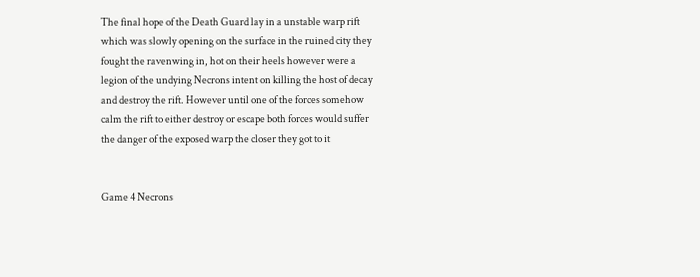The final hope of the Death Guard lay in a unstable warp rift which was slowly opening on the surface in the ruined city they fought the ravenwing in, hot on their heels however were a legion of the undying Necrons intent on killing the host of decay and destroy the rift. However until one of the forces somehow calm the rift to either destroy or escape both forces would suffer the danger of the exposed warp the closer they got to it


Game 4 Necrons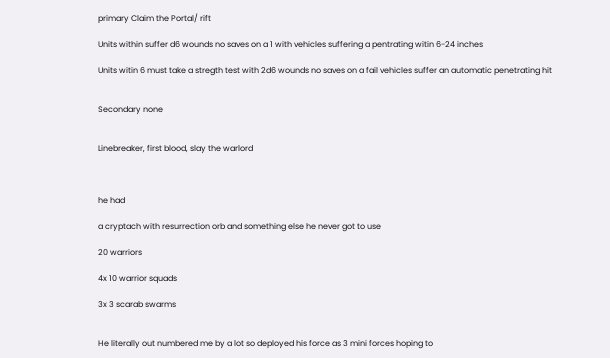primary Claim the Portal/ rift

Units within suffer d6 wounds no saves on a 1 with vehicles suffering a pentrating witin 6-24 inches

Units witin 6 must take a stregth test with 2d6 wounds no saves on a fail vehicles suffer an automatic penetrating hit


Secondary none


Linebreaker, first blood, slay the warlord



he had

a cryptach with resurrection orb and something else he never got to use

20 warriors

4x 10 warrior squads

3x 3 scarab swarms


He literally out numbered me by a lot so deployed his force as 3 mini forces hoping to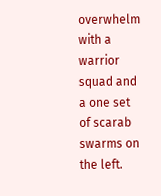overwhelm with a warrior squad and a one set of scarab swarms on the left.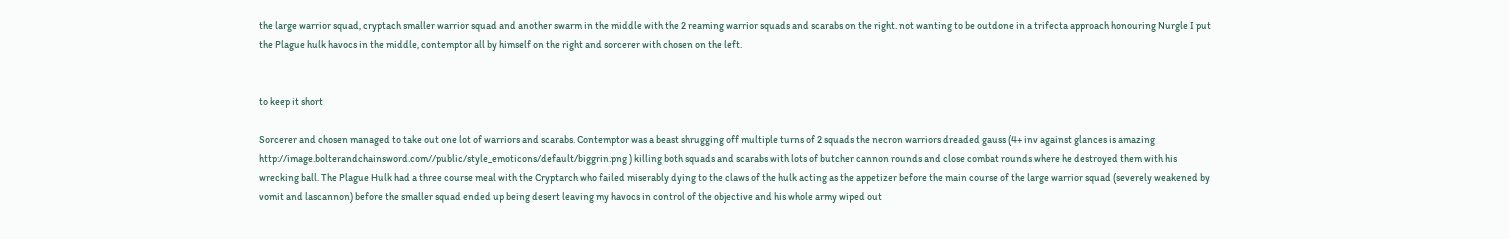the large warrior squad, cryptach smaller warrior squad and another swarm in the middle with the 2 reaming warrior squads and scarabs on the right. not wanting to be outdone in a trifecta approach honouring Nurgle I put the Plague hulk havocs in the middle, contemptor all by himself on the right and sorcerer with chosen on the left.


to keep it short

Sorcerer and chosen managed to take out one lot of warriors and scarabs. Contemptor was a beast shrugging off multiple turns of 2 squads the necron warriors dreaded gauss (4+ inv against glances is amazing http://image.bolterandchainsword.com//public/style_emoticons/default/biggrin.png ) killing both squads and scarabs with lots of butcher cannon rounds and close combat rounds where he destroyed them with his wrecking ball. The Plague Hulk had a three course meal with the Cryptarch who failed miserably dying to the claws of the hulk acting as the appetizer before the main course of the large warrior squad (severely weakened by vomit and lascannon) before the smaller squad ended up being desert leaving my havocs in control of the objective and his whole army wiped out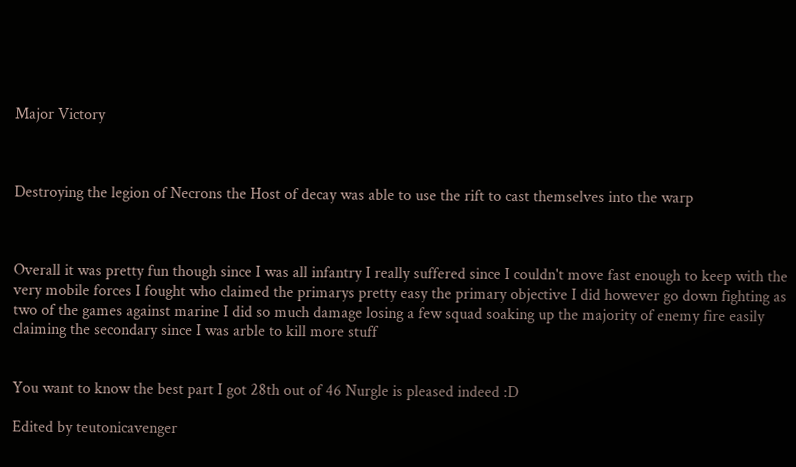Major Victory



Destroying the legion of Necrons the Host of decay was able to use the rift to cast themselves into the warp



Overall it was pretty fun though since I was all infantry I really suffered since I couldn't move fast enough to keep with the very mobile forces I fought who claimed the primarys pretty easy the primary objective I did however go down fighting as two of the games against marine I did so much damage losing a few squad soaking up the majority of enemy fire easily claiming the secondary since I was arble to kill more stuff


You want to know the best part I got 28th out of 46 Nurgle is pleased indeed :D

Edited by teutonicavenger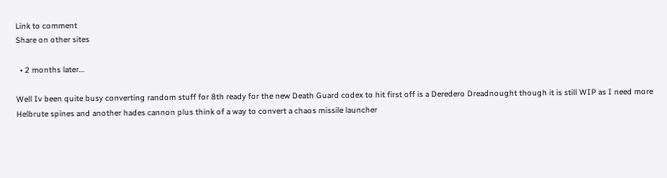Link to comment
Share on other sites

  • 2 months later...

Well Iv been quite busy converting random stuff for 8th ready for the new Death Guard codex to hit first off is a Deredero Dreadnought though it is still WIP as I need more Helbrute spines and another hades cannon plus think of a way to convert a chaos missile launcher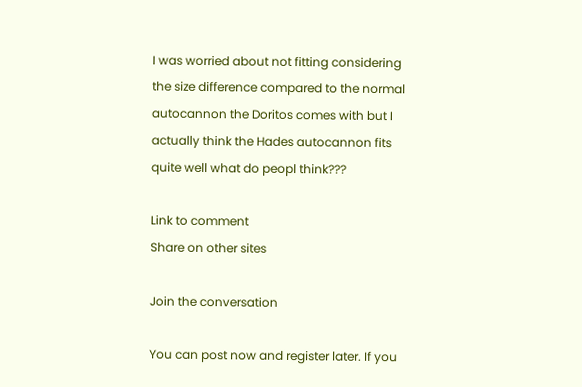I was worried about not fitting considering the size difference compared to the normal autocannon the Doritos comes with but I actually think the Hades autocannon fits quite well what do peopl think???

Link to comment
Share on other sites

Join the conversation

You can post now and register later. If you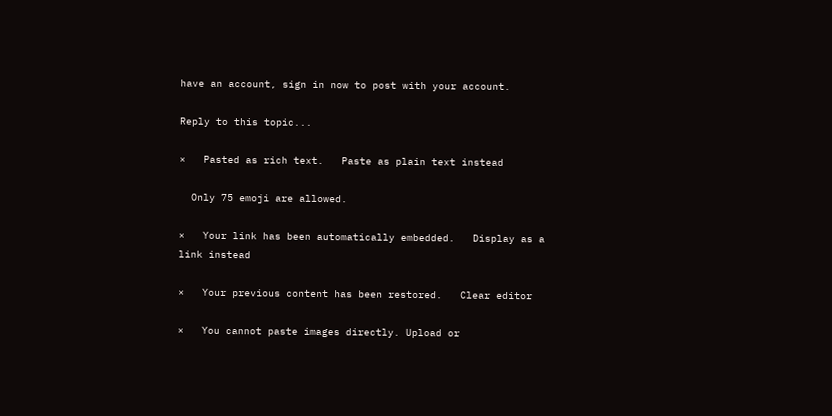have an account, sign in now to post with your account.

Reply to this topic...

×   Pasted as rich text.   Paste as plain text instead

  Only 75 emoji are allowed.

×   Your link has been automatically embedded.   Display as a link instead

×   Your previous content has been restored.   Clear editor

×   You cannot paste images directly. Upload or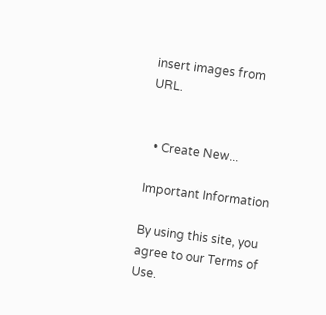insert images from URL.


  • Create New...

Important Information

By using this site, you agree to our Terms of Use.